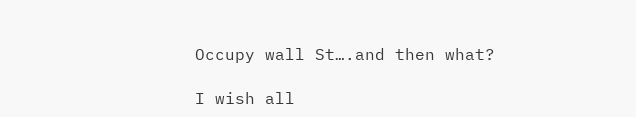Occupy wall St….and then what?

I wish all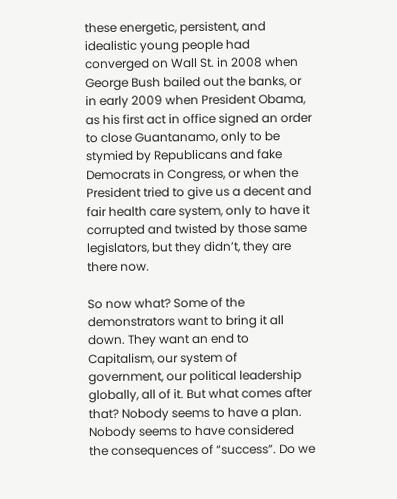these energetic, persistent, and idealistic young people had converged on Wall St. in 2008 when George Bush bailed out the banks, or in early 2009 when President Obama, as his first act in office signed an order to close Guantanamo, only to be stymied by Republicans and fake Democrats in Congress, or when the President tried to give us a decent and fair health care system, only to have it corrupted and twisted by those same legislators, but they didn’t, they are there now.

So now what? Some of the demonstrators want to bring it all down. They want an end to Capitalism, our system of government, our political leadership globally, all of it. But what comes after that? Nobody seems to have a plan. Nobody seems to have considered the consequences of “success”. Do we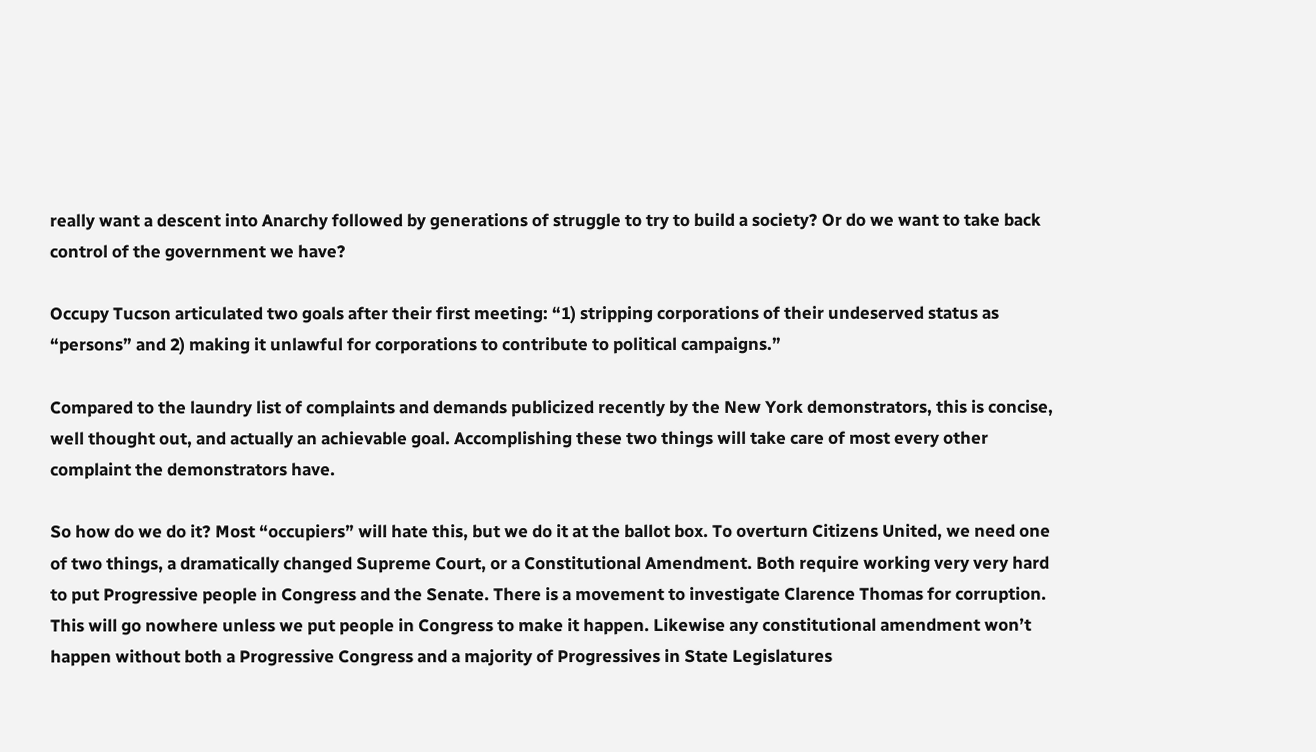really want a descent into Anarchy followed by generations of struggle to try to build a society? Or do we want to take back control of the government we have?

Occupy Tucson articulated two goals after their first meeting: “1) stripping corporations of their undeserved status as “persons” and 2) making it unlawful for corporations to contribute to political campaigns.”

Compared to the laundry list of complaints and demands publicized recently by the New York demonstrators, this is concise, well thought out, and actually an achievable goal. Accomplishing these two things will take care of most every other complaint the demonstrators have.

So how do we do it? Most “occupiers” will hate this, but we do it at the ballot box. To overturn Citizens United, we need one of two things, a dramatically changed Supreme Court, or a Constitutional Amendment. Both require working very very hard to put Progressive people in Congress and the Senate. There is a movement to investigate Clarence Thomas for corruption. This will go nowhere unless we put people in Congress to make it happen. Likewise any constitutional amendment won’t happen without both a Progressive Congress and a majority of Progressives in State Legislatures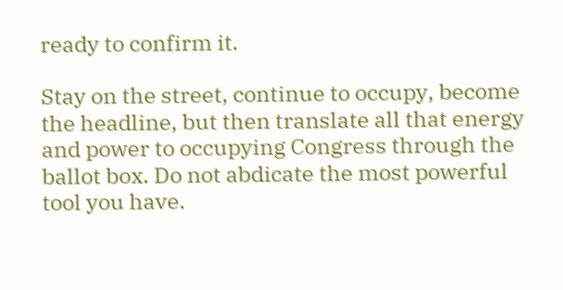ready to confirm it.

Stay on the street, continue to occupy, become the headline, but then translate all that energy and power to occupying Congress through the ballot box. Do not abdicate the most powerful tool you have.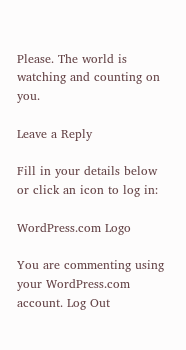Please. The world is watching and counting on you.

Leave a Reply

Fill in your details below or click an icon to log in:

WordPress.com Logo

You are commenting using your WordPress.com account. Log Out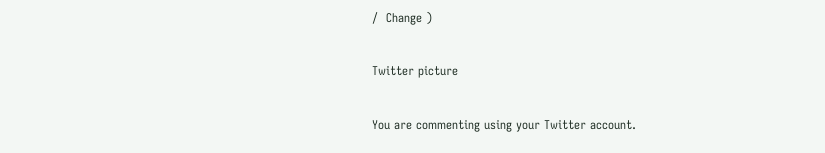/  Change )

Twitter picture

You are commenting using your Twitter account.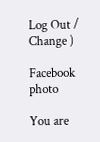Log Out /  Change )

Facebook photo

You are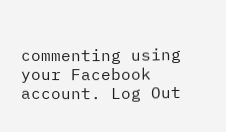commenting using your Facebook account. Log Out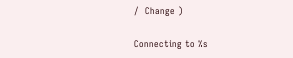/  Change )

Connecting to %s